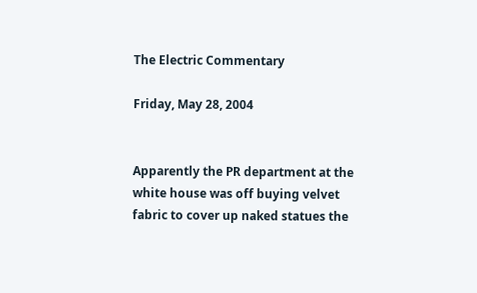The Electric Commentary

Friday, May 28, 2004


Apparently the PR department at the white house was off buying velvet fabric to cover up naked statues the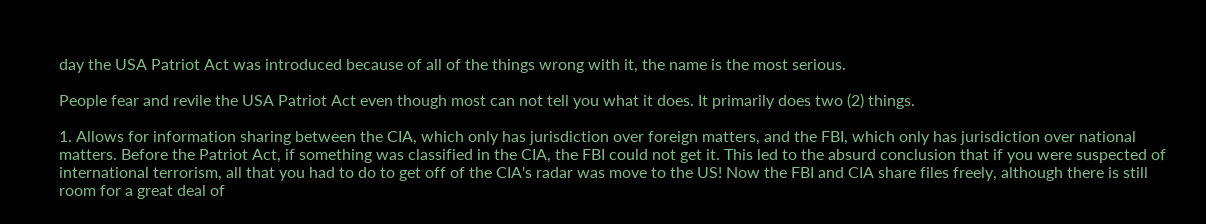day the USA Patriot Act was introduced because of all of the things wrong with it, the name is the most serious.

People fear and revile the USA Patriot Act even though most can not tell you what it does. It primarily does two (2) things.

1. Allows for information sharing between the CIA, which only has jurisdiction over foreign matters, and the FBI, which only has jurisdiction over national matters. Before the Patriot Act, if something was classified in the CIA, the FBI could not get it. This led to the absurd conclusion that if you were suspected of international terrorism, all that you had to do to get off of the CIA's radar was move to the US! Now the FBI and CIA share files freely, although there is still room for a great deal of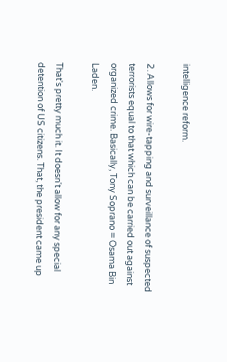intelligence reform.

2. Allows for wire-tapping and surveillance of suspected terrorists equal to that which can be carried out against organized crime. Basically, Tony Soprano = Osama Bin Laden.

That's pretty much it. It doesn't allow for any special detention of US citizens. That, the president came up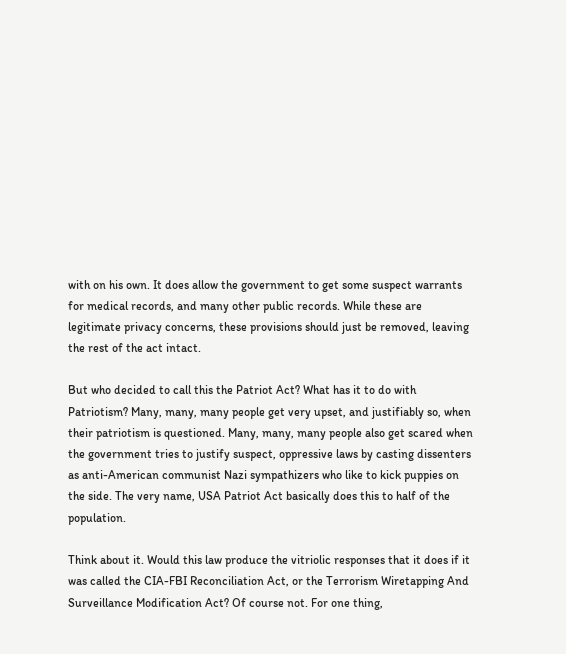with on his own. It does allow the government to get some suspect warrants for medical records, and many other public records. While these are legitimate privacy concerns, these provisions should just be removed, leaving the rest of the act intact.

But who decided to call this the Patriot Act? What has it to do with Patriotism? Many, many, many people get very upset, and justifiably so, when their patriotism is questioned. Many, many, many people also get scared when the government tries to justify suspect, oppressive laws by casting dissenters as anti-American communist Nazi sympathizers who like to kick puppies on the side. The very name, USA Patriot Act basically does this to half of the population.

Think about it. Would this law produce the vitriolic responses that it does if it was called the CIA-FBI Reconciliation Act, or the Terrorism Wiretapping And Surveillance Modification Act? Of course not. For one thing,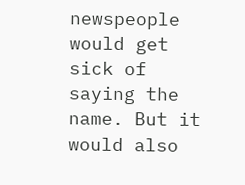newspeople would get sick of saying the name. But it would also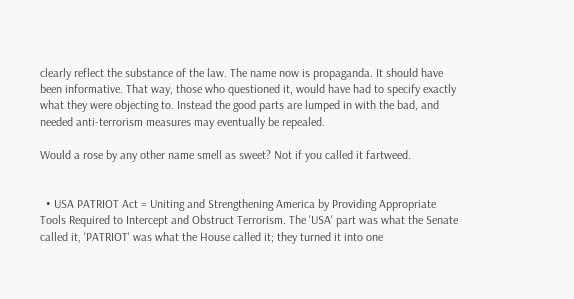clearly reflect the substance of the law. The name now is propaganda. It should have been informative. That way, those who questioned it, would have had to specify exactly what they were objecting to. Instead the good parts are lumped in with the bad, and needed anti-terrorism measures may eventually be repealed.

Would a rose by any other name smell as sweet? Not if you called it fartweed.


  • USA PATRIOT Act = Uniting and Strengthening America by Providing Appropriate Tools Required to Intercept and Obstruct Terrorism. The 'USA' part was what the Senate called it, 'PATRIOT' was what the House called it; they turned it into one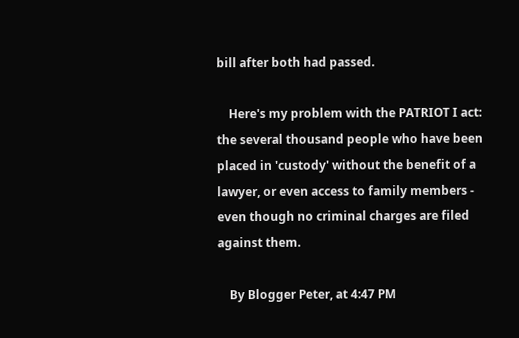bill after both had passed.

    Here's my problem with the PATRIOT I act: the several thousand people who have been placed in 'custody' without the benefit of a lawyer, or even access to family members - even though no criminal charges are filed against them.

    By Blogger Peter, at 4:47 PM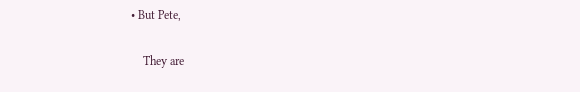• But Pete,

    They are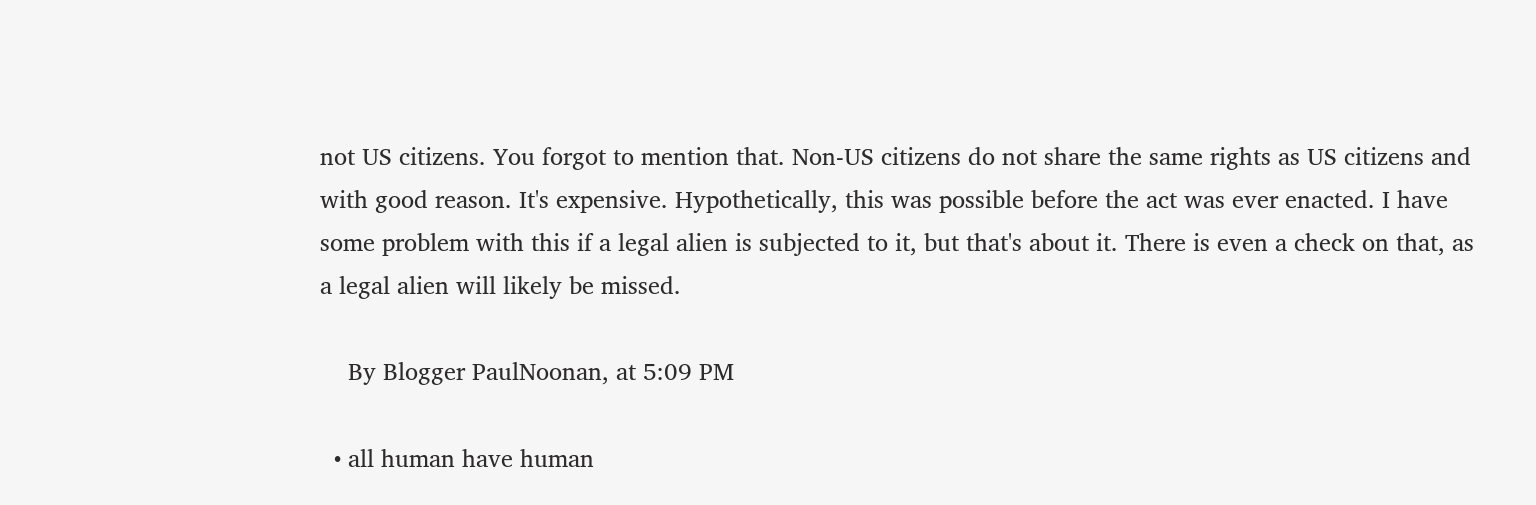not US citizens. You forgot to mention that. Non-US citizens do not share the same rights as US citizens and with good reason. It's expensive. Hypothetically, this was possible before the act was ever enacted. I have some problem with this if a legal alien is subjected to it, but that's about it. There is even a check on that, as a legal alien will likely be missed.

    By Blogger PaulNoonan, at 5:09 PM

  • all human have human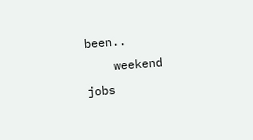been..
    weekend jobs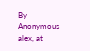By Anonymous alex, at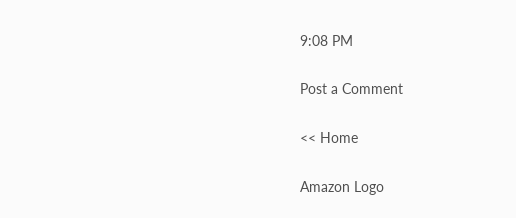9:08 PM

Post a Comment

<< Home

Amazon Logo